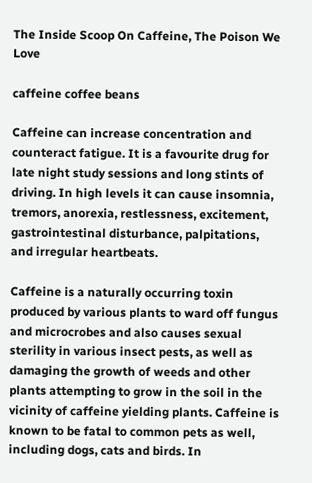The Inside Scoop On Caffeine, The Poison We Love

caffeine coffee beans

Caffeine can increase concentration and counteract fatigue. It is a favourite drug for late night study sessions and long stints of driving. In high levels it can cause insomnia, tremors, anorexia, restlessness, excitement, gastrointestinal disturbance, palpitations, and irregular heartbeats.

Caffeine is a naturally occurring toxin produced by various plants to ward off fungus and microcrobes and also causes sexual sterility in various insect pests, as well as damaging the growth of weeds and other plants attempting to grow in the soil in the vicinity of caffeine yielding plants. Caffeine is known to be fatal to common pets as well, including dogs, cats and birds. In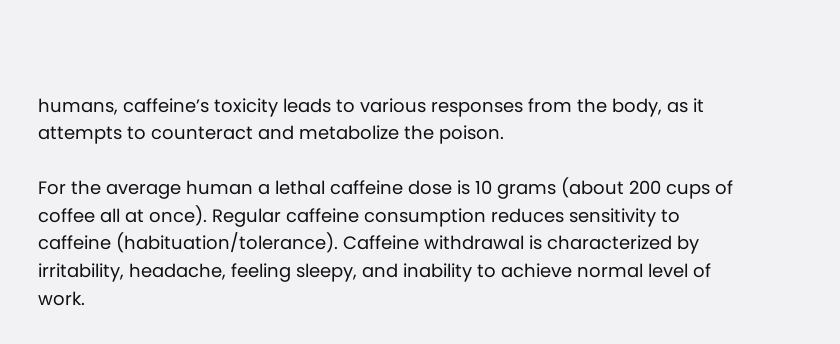humans, caffeine’s toxicity leads to various responses from the body, as it attempts to counteract and metabolize the poison.

For the average human a lethal caffeine dose is 10 grams (about 200 cups of coffee all at once). Regular caffeine consumption reduces sensitivity to caffeine (habituation/tolerance). Caffeine withdrawal is characterized by irritability, headache, feeling sleepy, and inability to achieve normal level of work.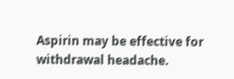Aspirin may be effective for withdrawal headache.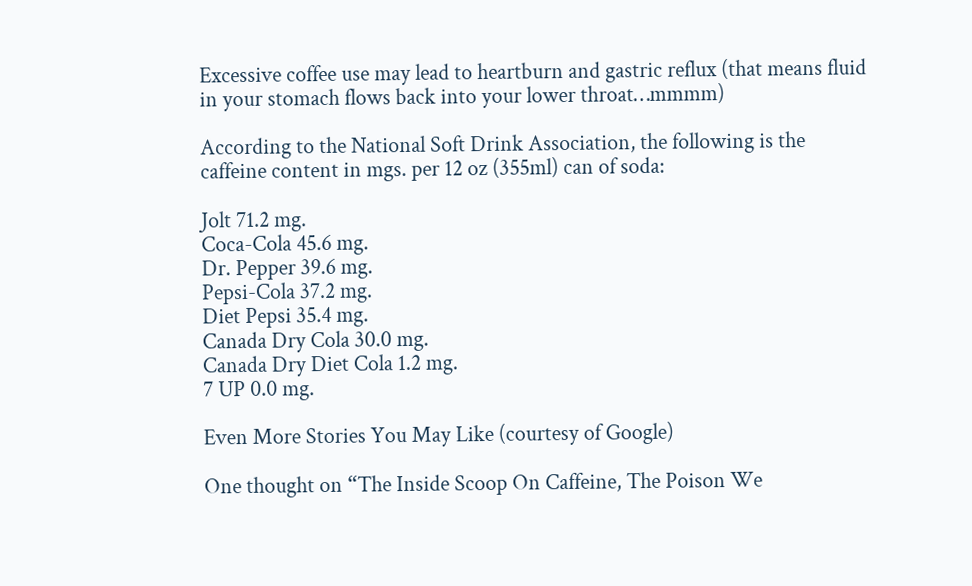Excessive coffee use may lead to heartburn and gastric reflux (that means fluid in your stomach flows back into your lower throat…mmmm)

According to the National Soft Drink Association, the following is the caffeine content in mgs. per 12 oz (355ml) can of soda:

Jolt 71.2 mg.
Coca-Cola 45.6 mg.
Dr. Pepper 39.6 mg.
Pepsi-Cola 37.2 mg.
Diet Pepsi 35.4 mg.
Canada Dry Cola 30.0 mg.
Canada Dry Diet Cola 1.2 mg.
7 UP 0.0 mg.

Even More Stories You May Like (courtesy of Google)

One thought on “The Inside Scoop On Caffeine, The Poison We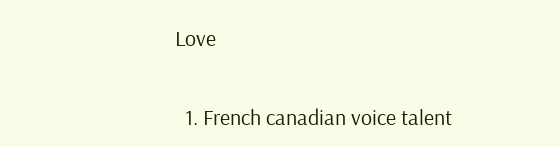Love

  1. French canadian voice talent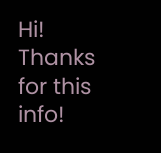Hi! Thanks for this info!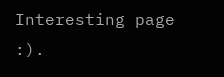Interesting page :).